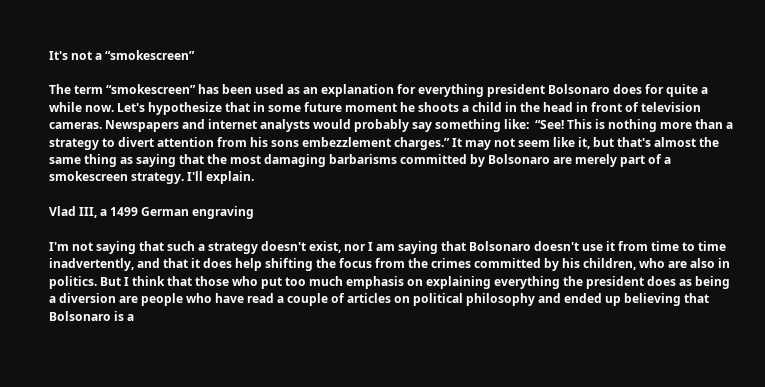It's not a “smokescreen”

The term “smokescreen” has been used as an explanation for everything president Bolsonaro does for quite a while now. Let's hypothesize that in some future moment he shoots a child in the head in front of television cameras. Newspapers and internet analysts would probably say something like:  “See! This is nothing more than a strategy to divert attention from his sons embezzlement charges.” It may not seem like it, but that's almost the same thing as saying that the most damaging barbarisms committed by Bolsonaro are merely part of a smokescreen strategy. I'll explain.

Vlad III, a 1499 German engraving

I'm not saying that such a strategy doesn't exist, nor I am saying that Bolsonaro doesn't use it from time to time inadvertently, and that it does help shifting the focus from the crimes committed by his children, who are also in politics. But I think that those who put too much emphasis on explaining everything the president does as being a diversion are people who have read a couple of articles on political philosophy and ended up believing that Bolsonaro is a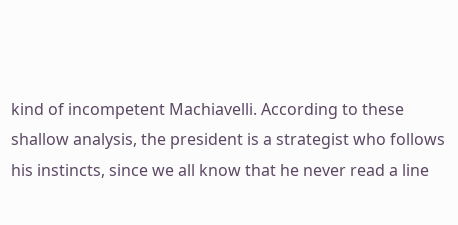kind of incompetent Machiavelli. According to these shallow analysis, the president is a strategist who follows his instincts, since we all know that he never read a line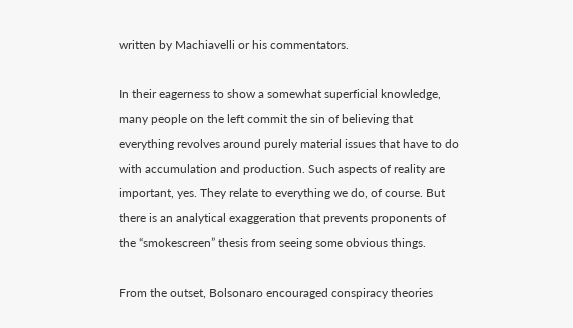written by Machiavelli or his commentators.

In their eagerness to show a somewhat superficial knowledge, many people on the left commit the sin of believing that everything revolves around purely material issues that have to do with accumulation and production. Such aspects of reality are important, yes. They relate to everything we do, of course. But there is an analytical exaggeration that prevents proponents of the “smokescreen” thesis from seeing some obvious things.

From the outset, Bolsonaro encouraged conspiracy theories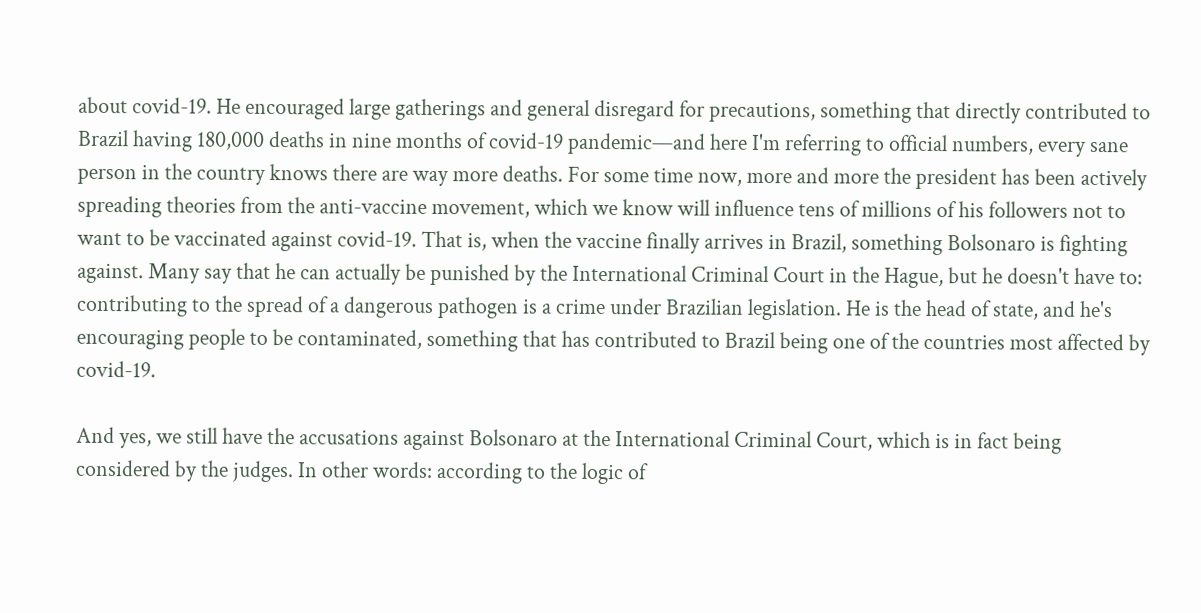about covid-19. He encouraged large gatherings and general disregard for precautions, something that directly contributed to Brazil having 180,000 deaths in nine months of covid-19 pandemic—and here I'm referring to official numbers, every sane person in the country knows there are way more deaths. For some time now, more and more the president has been actively spreading theories from the anti-vaccine movement, which we know will influence tens of millions of his followers not to want to be vaccinated against covid-19. That is, when the vaccine finally arrives in Brazil, something Bolsonaro is fighting against. Many say that he can actually be punished by the International Criminal Court in the Hague, but he doesn't have to: contributing to the spread of a dangerous pathogen is a crime under Brazilian legislation. He is the head of state, and he's encouraging people to be contaminated, something that has contributed to Brazil being one of the countries most affected by covid-19.

And yes, we still have the accusations against Bolsonaro at the International Criminal Court, which is in fact being considered by the judges. In other words: according to the logic of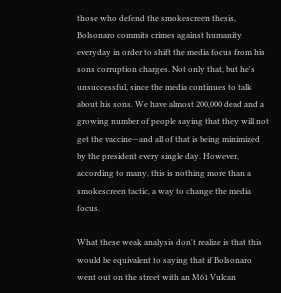those who defend the smokescreen thesis, Bolsonaro commits crimes against humanity everyday in order to shift the media focus from his sons corruption charges. Not only that, but he's unsuccessful, since the media continues to talk about his sons. We have almost 200,000 dead and a growing number of people saying that they will not get the vaccine—and all of that is being minimized by the president every single day. However, according to many, this is nothing more than a smokescreen tactic, a way to change the media focus.

What these weak analysis don't realize is that this would be equivalent to saying that if Bolsonaro went out on the street with an M61 Vulcan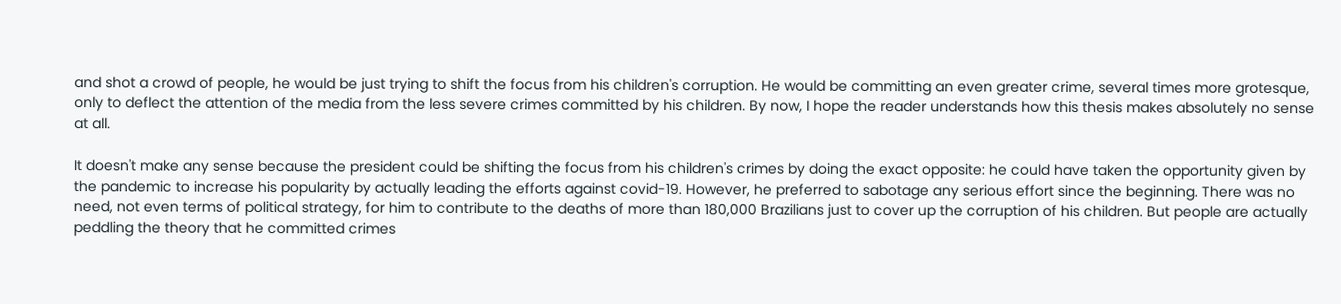and shot a crowd of people, he would be just trying to shift the focus from his children's corruption. He would be committing an even greater crime, several times more grotesque, only to deflect the attention of the media from the less severe crimes committed by his children. By now, I hope the reader understands how this thesis makes absolutely no sense at all.

It doesn't make any sense because the president could be shifting the focus from his children's crimes by doing the exact opposite: he could have taken the opportunity given by the pandemic to increase his popularity by actually leading the efforts against covid-19. However, he preferred to sabotage any serious effort since the beginning. There was no need, not even terms of political strategy, for him to contribute to the deaths of more than 180,000 Brazilians just to cover up the corruption of his children. But people are actually peddling the theory that he committed crimes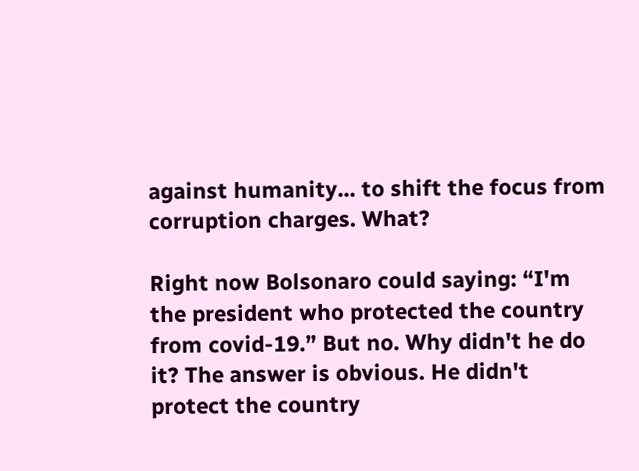against humanity... to shift the focus from corruption charges. What?

Right now Bolsonaro could saying: “I'm the president who protected the country from covid-19.” But no. Why didn't he do it? The answer is obvious. He didn't protect the country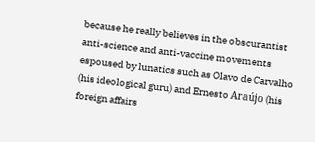because he really believes in the obscurantist anti-science and anti-vaccine movements espoused by lunatics such as Olavo de Carvalho (his ideological guru) and Ernesto Araújo (his foreign affairs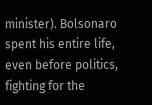minister). Bolsonaro spent his entire life, even before politics, fighting for the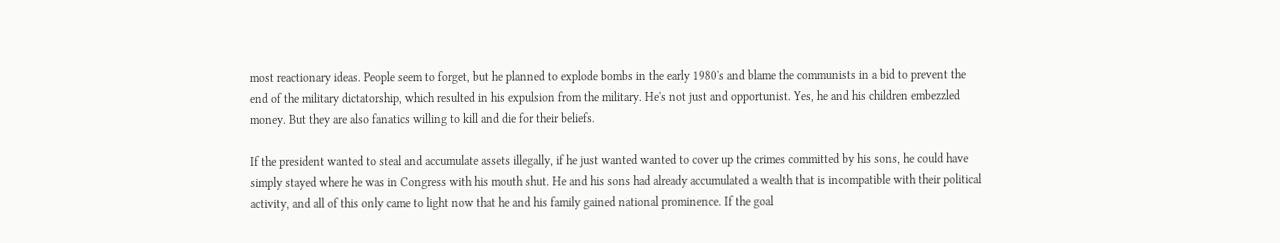most reactionary ideas. People seem to forget, but he planned to explode bombs in the early 1980's and blame the communists in a bid to prevent the end of the military dictatorship, which resulted in his expulsion from the military. He's not just and opportunist. Yes, he and his children embezzled money. But they are also fanatics willing to kill and die for their beliefs.

If the president wanted to steal and accumulate assets illegally, if he just wanted wanted to cover up the crimes committed by his sons, he could have simply stayed where he was in Congress with his mouth shut. He and his sons had already accumulated a wealth that is incompatible with their political activity, and all of this only came to light now that he and his family gained national prominence. If the goal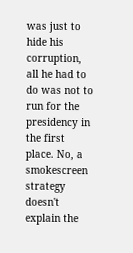was just to hide his corruption, all he had to do was not to run for the presidency in the first place. No, a smokescreen strategy doesn't explain the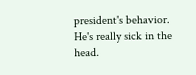president's behavior. He's really sick in the head.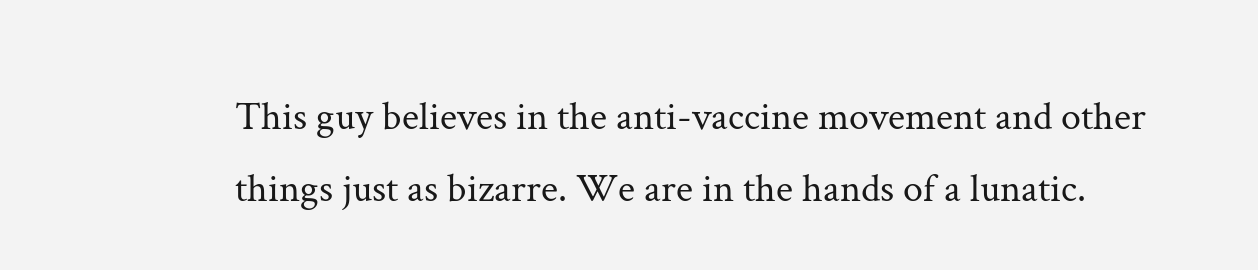This guy believes in the anti-vaccine movement and other things just as bizarre. We are in the hands of a lunatic.